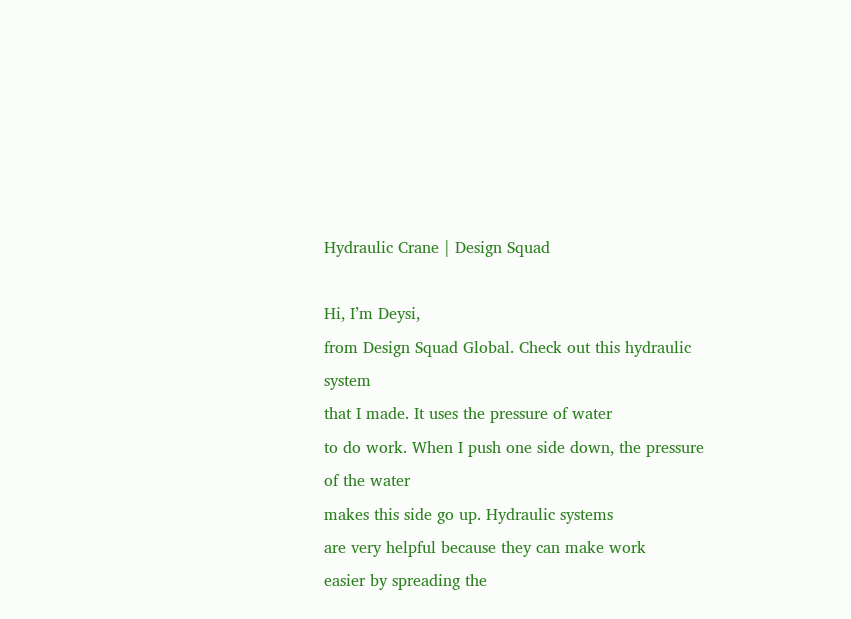Hydraulic Crane | Design Squad

Hi, I’m Deysi,
from Design Squad Global. Check out this hydraulic system
that I made. It uses the pressure of water
to do work. When I push one side down, the pressure of the water
makes this side go up. Hydraulic systems
are very helpful because they can make work
easier by spreading the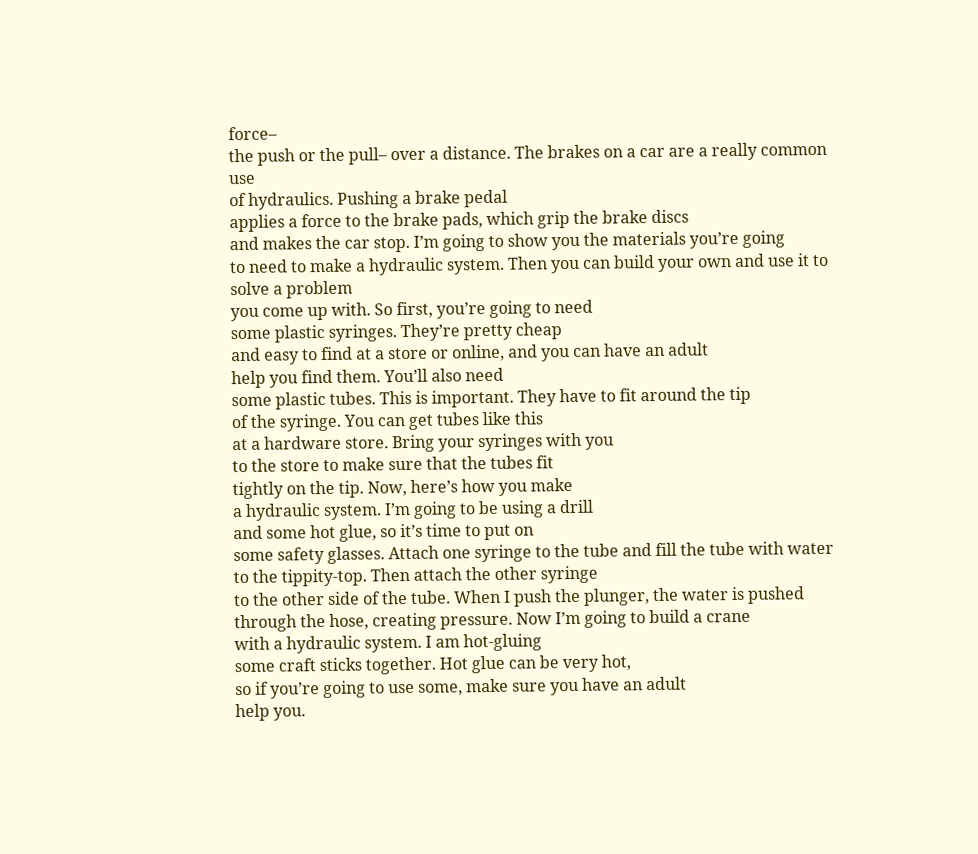force–
the push or the pull– over a distance. The brakes on a car are a really common use
of hydraulics. Pushing a brake pedal
applies a force to the brake pads, which grip the brake discs
and makes the car stop. I’m going to show you the materials you’re going
to need to make a hydraulic system. Then you can build your own and use it to solve a problem
you come up with. So first, you’re going to need
some plastic syringes. They’re pretty cheap
and easy to find at a store or online, and you can have an adult
help you find them. You’ll also need
some plastic tubes. This is important. They have to fit around the tip
of the syringe. You can get tubes like this
at a hardware store. Bring your syringes with you
to the store to make sure that the tubes fit
tightly on the tip. Now, here’s how you make
a hydraulic system. I’m going to be using a drill
and some hot glue, so it’s time to put on
some safety glasses. Attach one syringe to the tube and fill the tube with water
to the tippity-top. Then attach the other syringe
to the other side of the tube. When I push the plunger, the water is pushed
through the hose, creating pressure. Now I’m going to build a crane
with a hydraulic system. I am hot-gluing
some craft sticks together. Hot glue can be very hot,
so if you’re going to use some, make sure you have an adult
help you.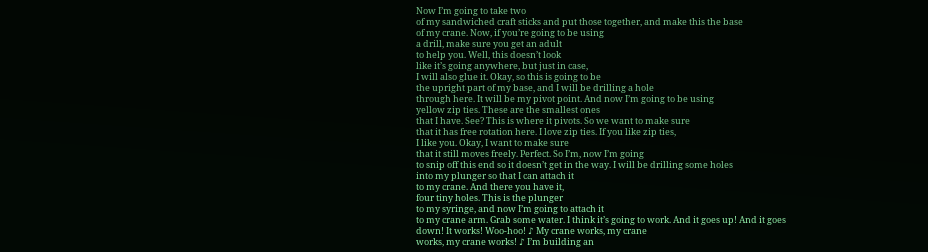Now I’m going to take two
of my sandwiched craft sticks and put those together, and make this the base
of my crane. Now, if you’re going to be using
a drill, make sure you get an adult
to help you. Well, this doesn’t look
like it’s going anywhere, but just in case,
I will also glue it. Okay, so this is going to be
the upright part of my base, and I will be drilling a hole
through here. It will be my pivot point. And now I’m going to be using
yellow zip ties. These are the smallest ones
that I have. See? This is where it pivots. So we want to make sure
that it has free rotation here. I love zip ties. If you like zip ties,
I like you. Okay, I want to make sure
that it still moves freely. Perfect. So I’m, now I’m going
to snip off this end so it doesn’t get in the way. I will be drilling some holes
into my plunger so that I can attach it
to my crane. And there you have it,
four tiny holes. This is the plunger
to my syringe, and now I’m going to attach it
to my crane arm. Grab some water. I think it’s going to work. And it goes up! And it goes down! It works! Woo-hoo! ♪ My crane works, my crane
works, my crane works! ♪ I’m building an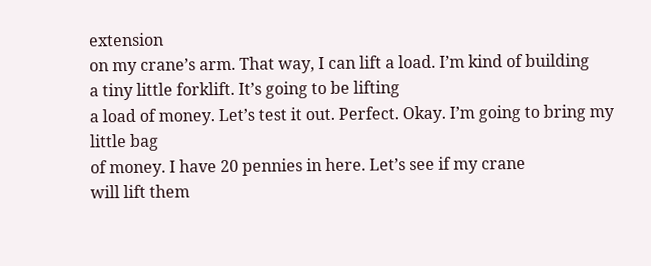extension
on my crane’s arm. That way, I can lift a load. I’m kind of building
a tiny little forklift. It’s going to be lifting
a load of money. Let’s test it out. Perfect. Okay. I’m going to bring my little bag
of money. I have 20 pennies in here. Let’s see if my crane
will lift them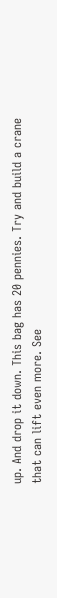up. And drop it down. This bag has 20 pennies. Try and build a crane
that can lift even more. See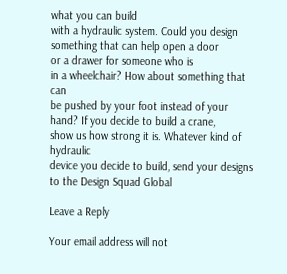what you can build
with a hydraulic system. Could you design something that can help open a door
or a drawer for someone who is
in a wheelchair? How about something that can
be pushed by your foot instead of your hand? If you decide to build a crane,
show us how strong it is. Whatever kind of hydraulic
device you decide to build, send your designs to the Design Squad Global

Leave a Reply

Your email address will not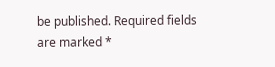be published. Required fields are marked *